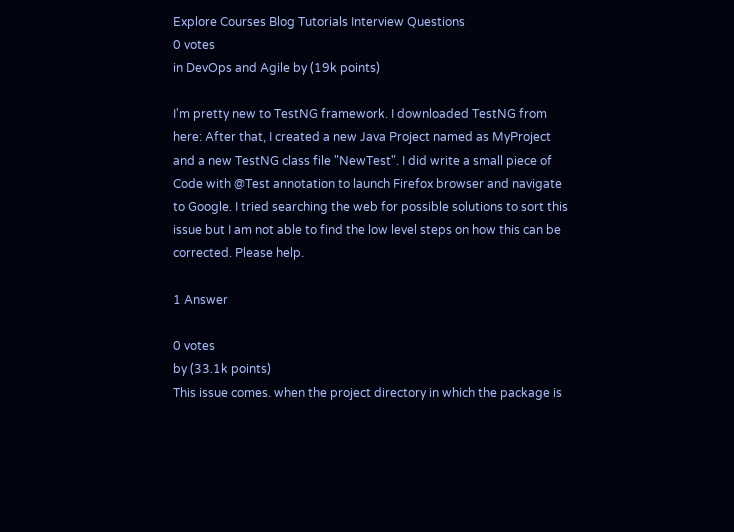Explore Courses Blog Tutorials Interview Questions
0 votes
in DevOps and Agile by (19k points)

I'm pretty new to TestNG framework. I downloaded TestNG from here: After that, I created a new Java Project named as MyProject and a new TestNG class file "NewTest". I did write a small piece of Code with @Test annotation to launch Firefox browser and navigate to Google. I tried searching the web for possible solutions to sort this issue but I am not able to find the low level steps on how this can be corrected. Please help.

1 Answer

0 votes
by (33.1k points)
This issue comes. when the project directory in which the package is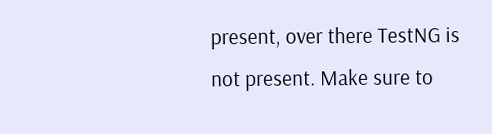present, over there TestNG is not present. Make sure to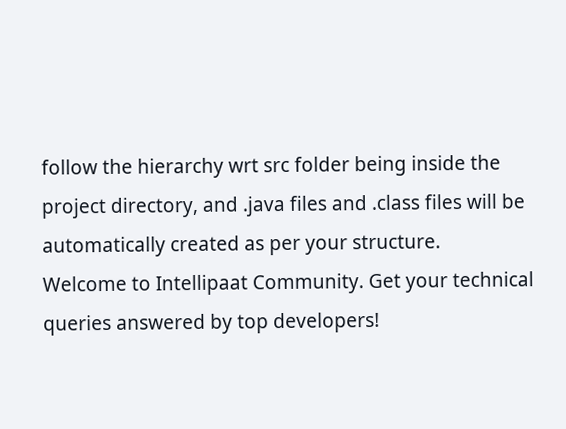follow the hierarchy wrt src folder being inside the project directory, and .java files and .class files will be automatically created as per your structure.
Welcome to Intellipaat Community. Get your technical queries answered by top developers!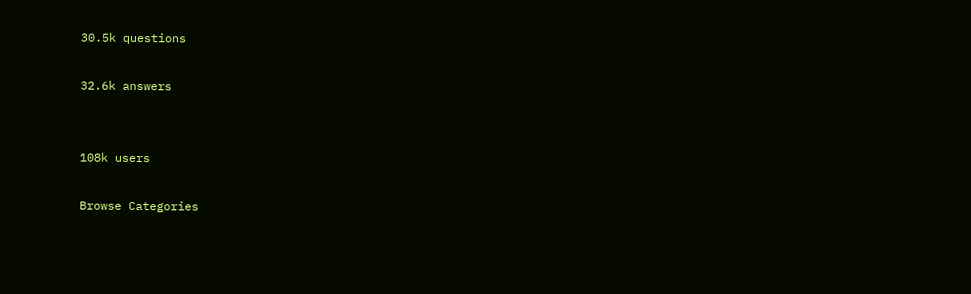30.5k questions

32.6k answers


108k users

Browse Categories